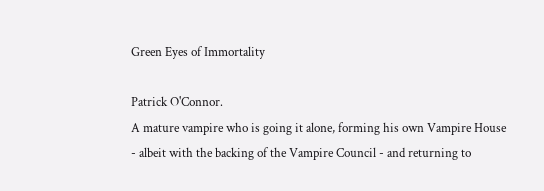Green Eyes of Immortality

Patrick O'Connor.
A mature vampire who is going it alone, forming his own Vampire House - albeit with the backing of the Vampire Council - and returning to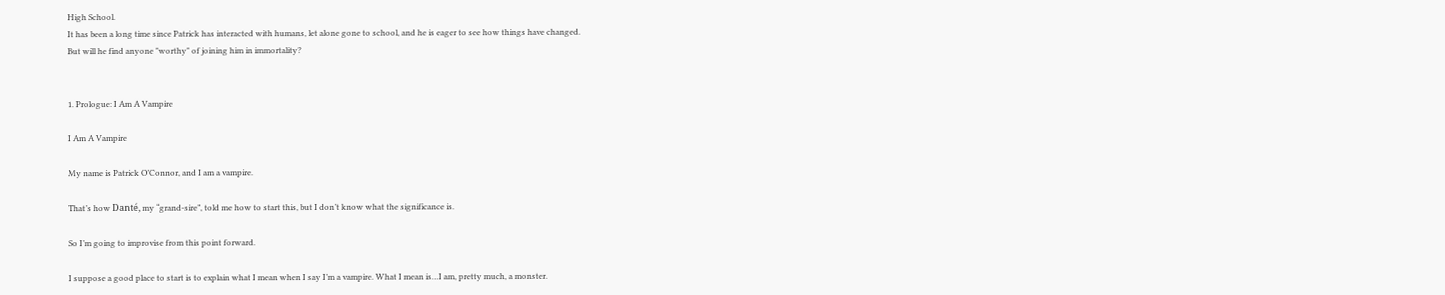High School.
It has been a long time since Patrick has interacted with humans, let alone gone to school, and he is eager to see how things have changed.
But will he find anyone "worthy" of joining him in immortality?


1. Prologue: I Am A Vampire

I Am A Vampire

My name is Patrick O’Connor, and I am a vampire.

That’s how Danté, my “grand-sire”, told me how to start this, but I don’t know what the significance is.

So I’m going to improvise from this point forward.

I suppose a good place to start is to explain what I mean when I say I’m a vampire. What I mean is…I am, pretty much, a monster.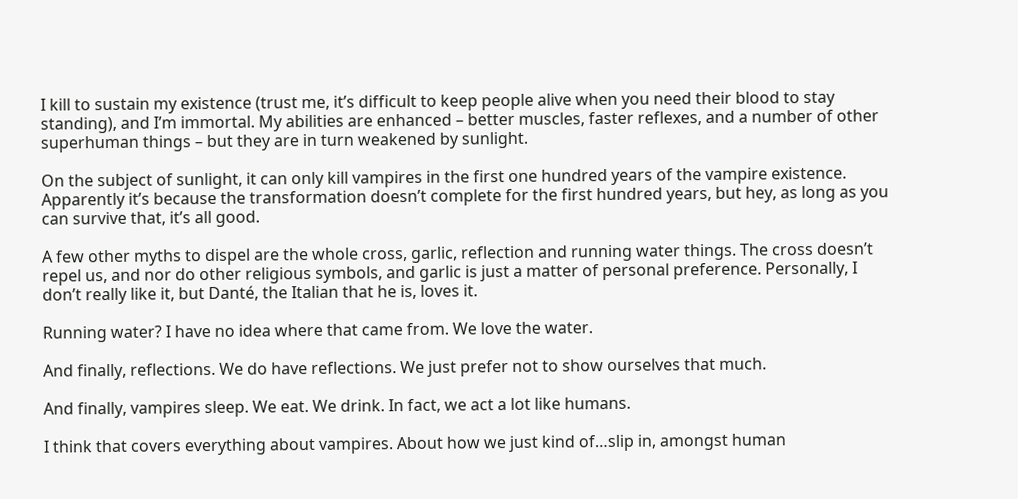I kill to sustain my existence (trust me, it’s difficult to keep people alive when you need their blood to stay standing), and I’m immortal. My abilities are enhanced – better muscles, faster reflexes, and a number of other superhuman things – but they are in turn weakened by sunlight.

On the subject of sunlight, it can only kill vampires in the first one hundred years of the vampire existence. Apparently it’s because the transformation doesn’t complete for the first hundred years, but hey, as long as you can survive that, it’s all good.

A few other myths to dispel are the whole cross, garlic, reflection and running water things. The cross doesn’t repel us, and nor do other religious symbols, and garlic is just a matter of personal preference. Personally, I don’t really like it, but Danté, the Italian that he is, loves it.

Running water? I have no idea where that came from. We love the water.

And finally, reflections. We do have reflections. We just prefer not to show ourselves that much.

And finally, vampires sleep. We eat. We drink. In fact, we act a lot like humans.

I think that covers everything about vampires. About how we just kind of…slip in, amongst human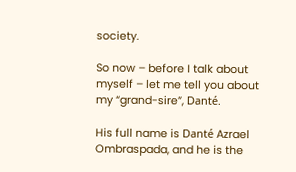society.

So now – before I talk about myself – let me tell you about my “grand-sire”, Danté.

His full name is Danté Azrael Ombraspada, and he is the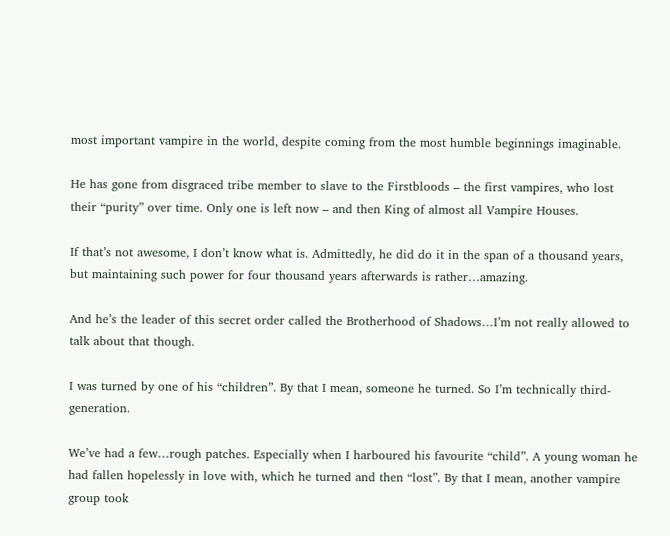most important vampire in the world, despite coming from the most humble beginnings imaginable.

He has gone from disgraced tribe member to slave to the Firstbloods – the first vampires, who lost their “purity” over time. Only one is left now – and then King of almost all Vampire Houses.

If that’s not awesome, I don’t know what is. Admittedly, he did do it in the span of a thousand years, but maintaining such power for four thousand years afterwards is rather…amazing.

And he’s the leader of this secret order called the Brotherhood of Shadows…I’m not really allowed to talk about that though.

I was turned by one of his “children”. By that I mean, someone he turned. So I’m technically third-generation.

We’ve had a few…rough patches. Especially when I harboured his favourite “child”. A young woman he had fallen hopelessly in love with, which he turned and then “lost”. By that I mean, another vampire group took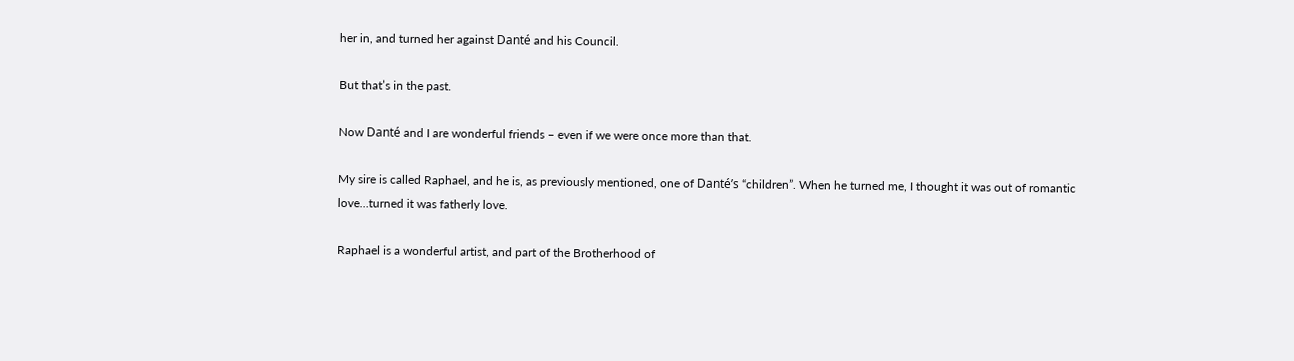her in, and turned her against Danté and his Council.

But that’s in the past.

Now Danté and I are wonderful friends – even if we were once more than that.

My sire is called Raphael, and he is, as previously mentioned, one of Danté’s “children”. When he turned me, I thought it was out of romantic love…turned it was fatherly love.

Raphael is a wonderful artist, and part of the Brotherhood of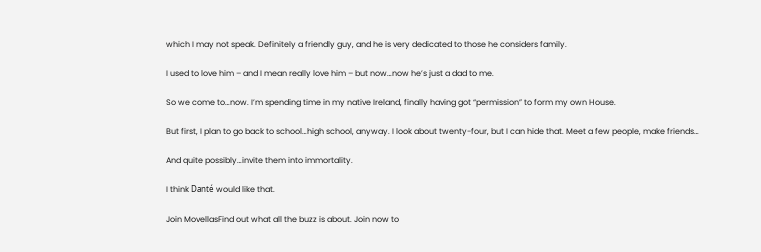which I may not speak. Definitely a friendly guy, and he is very dedicated to those he considers family.

I used to love him – and I mean really love him – but now…now he’s just a dad to me.

So we come to…now. I’m spending time in my native Ireland, finally having got “permission” to form my own House.

But first, I plan to go back to school…high school, anyway. I look about twenty-four, but I can hide that. Meet a few people, make friends…

And quite possibly…invite them into immortality.

I think Danté would like that.

Join MovellasFind out what all the buzz is about. Join now to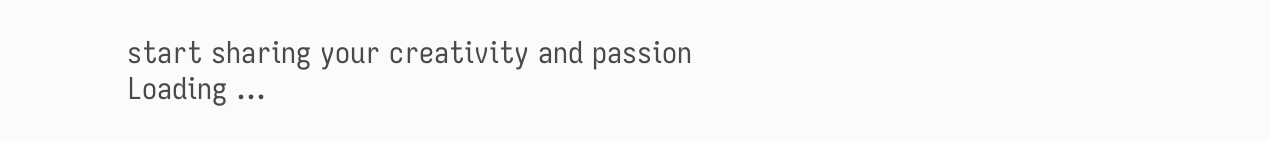start sharing your creativity and passion
Loading ...